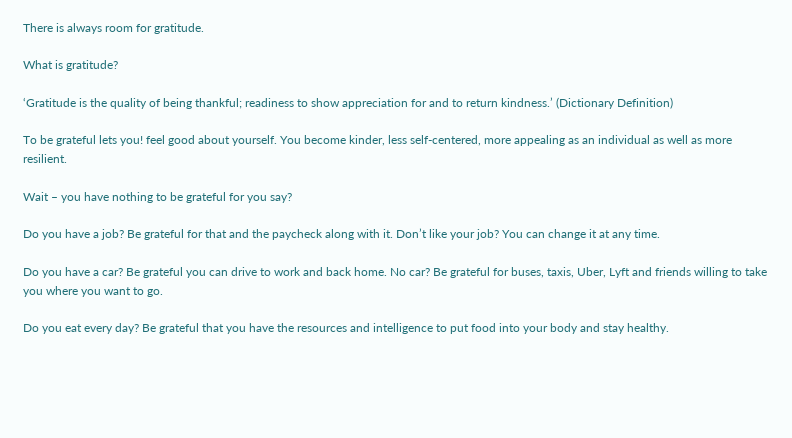There is always room for gratitude.

What is gratitude?

‘Gratitude is the quality of being thankful; readiness to show appreciation for and to return kindness.’ (Dictionary Definition)

To be grateful lets you! feel good about yourself. You become kinder, less self-centered, more appealing as an individual as well as more resilient.

Wait – you have nothing to be grateful for you say?

Do you have a job? Be grateful for that and the paycheck along with it. Don’t like your job? You can change it at any time.

Do you have a car? Be grateful you can drive to work and back home. No car? Be grateful for buses, taxis, Uber, Lyft and friends willing to take you where you want to go.

Do you eat every day? Be grateful that you have the resources and intelligence to put food into your body and stay healthy.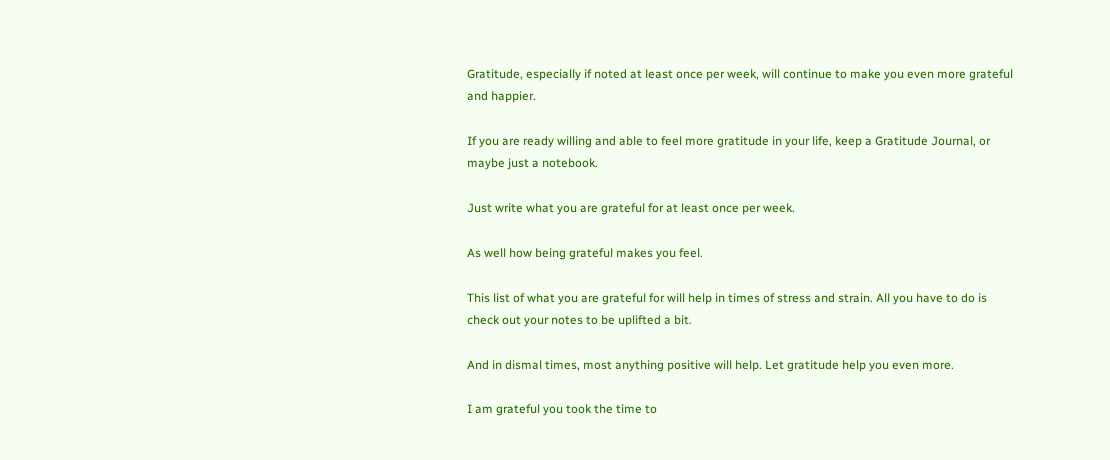Gratitude, especially if noted at least once per week, will continue to make you even more grateful and happier.

If you are ready willing and able to feel more gratitude in your life, keep a Gratitude Journal, or maybe just a notebook.

Just write what you are grateful for at least once per week.

As well how being grateful makes you feel.

This list of what you are grateful for will help in times of stress and strain. All you have to do is check out your notes to be uplifted a bit.

And in dismal times, most anything positive will help. Let gratitude help you even more.

I am grateful you took the time to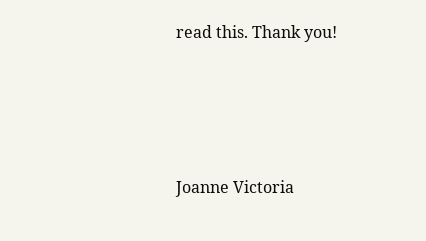read this. Thank you!






Joanne Victoria